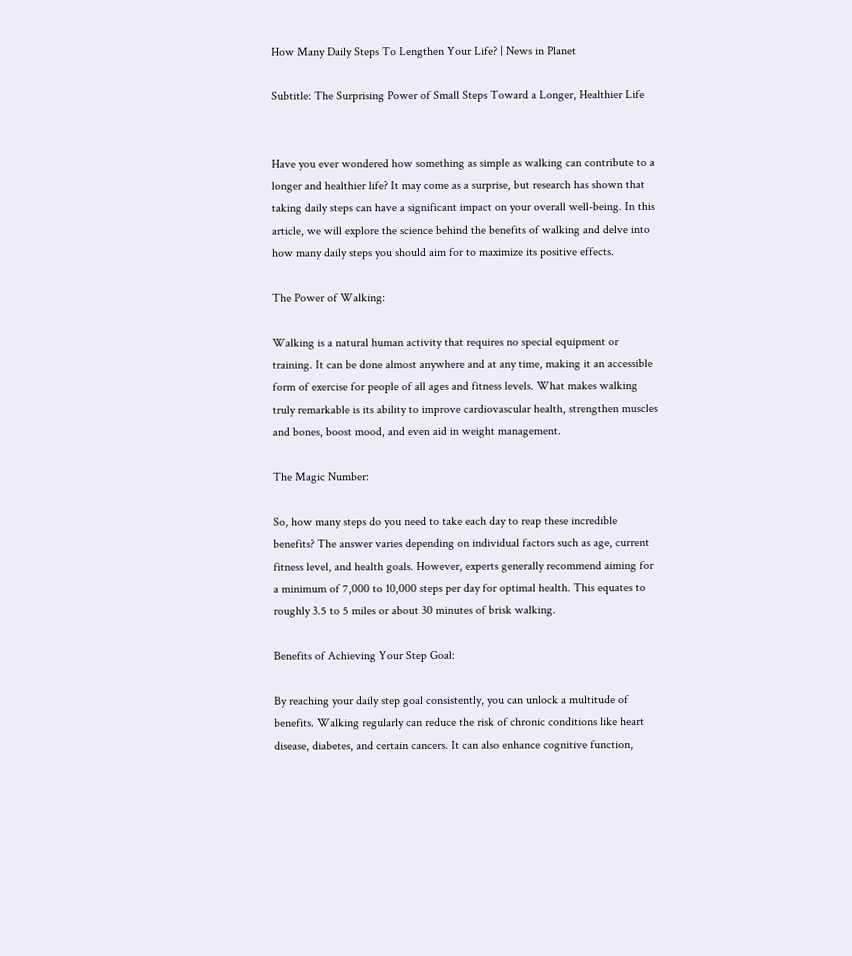How Many Daily Steps To Lengthen Your Life? | News in Planet

Subtitle: The Surprising Power of Small Steps Toward a Longer, Healthier Life


Have you ever wondered how something as simple as walking can contribute to a longer and healthier life? It may come as a surprise, but research has shown that taking daily steps can have a significant impact on your overall well-being. In this article, we will explore the science behind the benefits of walking and delve into how many daily steps you should aim for to maximize its positive effects.

The Power of Walking:

Walking is a natural human activity that requires no special equipment or training. It can be done almost anywhere and at any time, making it an accessible form of exercise for people of all ages and fitness levels. What makes walking truly remarkable is its ability to improve cardiovascular health, strengthen muscles and bones, boost mood, and even aid in weight management.

The Magic Number:

So, how many steps do you need to take each day to reap these incredible benefits? The answer varies depending on individual factors such as age, current fitness level, and health goals. However, experts generally recommend aiming for a minimum of 7,000 to 10,000 steps per day for optimal health. This equates to roughly 3.5 to 5 miles or about 30 minutes of brisk walking.

Benefits of Achieving Your Step Goal:

By reaching your daily step goal consistently, you can unlock a multitude of benefits. Walking regularly can reduce the risk of chronic conditions like heart disease, diabetes, and certain cancers. It can also enhance cognitive function,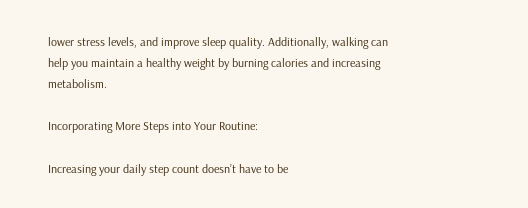lower stress levels, and improve sleep quality. Additionally, walking can help you maintain a healthy weight by burning calories and increasing metabolism.

Incorporating More Steps into Your Routine:

Increasing your daily step count doesn’t have to be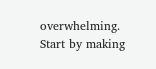overwhelming. Start by making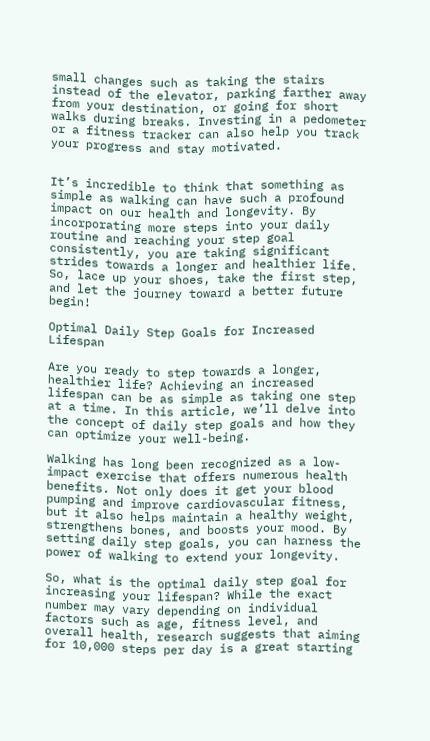small changes such as taking the stairs instead of the elevator, parking farther away from your destination, or going for short walks during breaks. Investing in a pedometer or a fitness tracker can also help you track your progress and stay motivated.


It’s incredible to think that something as simple as walking can have such a profound impact on our health and longevity. By incorporating more steps into your daily routine and reaching your step goal consistently, you are taking significant strides towards a longer and healthier life. So, lace up your shoes, take the first step, and let the journey toward a better future begin!

Optimal Daily Step Goals for Increased Lifespan

Are you ready to step towards a longer, healthier life? Achieving an increased lifespan can be as simple as taking one step at a time. In this article, we’ll delve into the concept of daily step goals and how they can optimize your well-being.

Walking has long been recognized as a low-impact exercise that offers numerous health benefits. Not only does it get your blood pumping and improve cardiovascular fitness, but it also helps maintain a healthy weight, strengthens bones, and boosts your mood. By setting daily step goals, you can harness the power of walking to extend your longevity.

So, what is the optimal daily step goal for increasing your lifespan? While the exact number may vary depending on individual factors such as age, fitness level, and overall health, research suggests that aiming for 10,000 steps per day is a great starting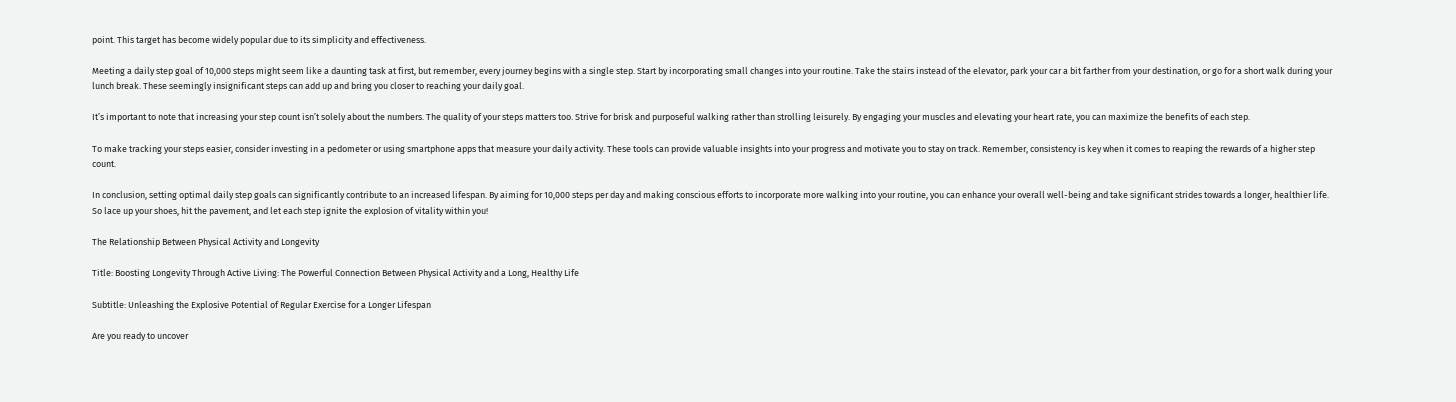point. This target has become widely popular due to its simplicity and effectiveness.

Meeting a daily step goal of 10,000 steps might seem like a daunting task at first, but remember, every journey begins with a single step. Start by incorporating small changes into your routine. Take the stairs instead of the elevator, park your car a bit farther from your destination, or go for a short walk during your lunch break. These seemingly insignificant steps can add up and bring you closer to reaching your daily goal.

It’s important to note that increasing your step count isn’t solely about the numbers. The quality of your steps matters too. Strive for brisk and purposeful walking rather than strolling leisurely. By engaging your muscles and elevating your heart rate, you can maximize the benefits of each step.

To make tracking your steps easier, consider investing in a pedometer or using smartphone apps that measure your daily activity. These tools can provide valuable insights into your progress and motivate you to stay on track. Remember, consistency is key when it comes to reaping the rewards of a higher step count.

In conclusion, setting optimal daily step goals can significantly contribute to an increased lifespan. By aiming for 10,000 steps per day and making conscious efforts to incorporate more walking into your routine, you can enhance your overall well-being and take significant strides towards a longer, healthier life. So lace up your shoes, hit the pavement, and let each step ignite the explosion of vitality within you!

The Relationship Between Physical Activity and Longevity

Title: Boosting Longevity Through Active Living: The Powerful Connection Between Physical Activity and a Long, Healthy Life

Subtitle: Unleashing the Explosive Potential of Regular Exercise for a Longer Lifespan

Are you ready to uncover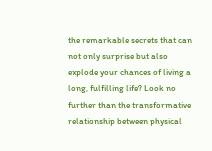the remarkable secrets that can not only surprise but also explode your chances of living a long, fulfilling life? Look no further than the transformative relationship between physical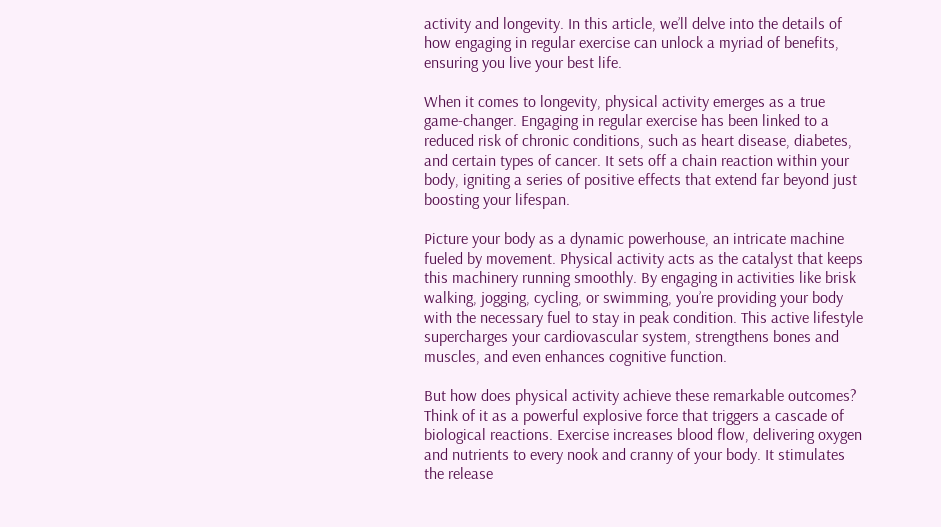activity and longevity. In this article, we’ll delve into the details of how engaging in regular exercise can unlock a myriad of benefits, ensuring you live your best life.

When it comes to longevity, physical activity emerges as a true game-changer. Engaging in regular exercise has been linked to a reduced risk of chronic conditions, such as heart disease, diabetes, and certain types of cancer. It sets off a chain reaction within your body, igniting a series of positive effects that extend far beyond just boosting your lifespan.

Picture your body as a dynamic powerhouse, an intricate machine fueled by movement. Physical activity acts as the catalyst that keeps this machinery running smoothly. By engaging in activities like brisk walking, jogging, cycling, or swimming, you’re providing your body with the necessary fuel to stay in peak condition. This active lifestyle supercharges your cardiovascular system, strengthens bones and muscles, and even enhances cognitive function.

But how does physical activity achieve these remarkable outcomes? Think of it as a powerful explosive force that triggers a cascade of biological reactions. Exercise increases blood flow, delivering oxygen and nutrients to every nook and cranny of your body. It stimulates the release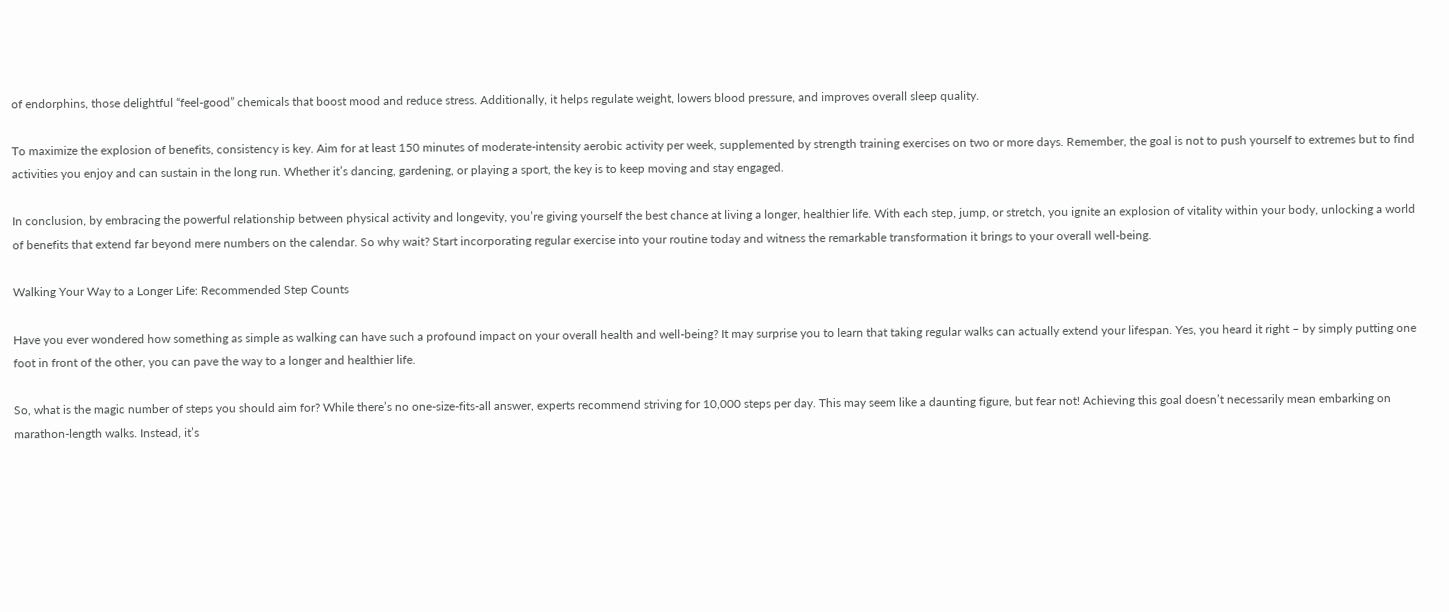of endorphins, those delightful “feel-good” chemicals that boost mood and reduce stress. Additionally, it helps regulate weight, lowers blood pressure, and improves overall sleep quality.

To maximize the explosion of benefits, consistency is key. Aim for at least 150 minutes of moderate-intensity aerobic activity per week, supplemented by strength training exercises on two or more days. Remember, the goal is not to push yourself to extremes but to find activities you enjoy and can sustain in the long run. Whether it’s dancing, gardening, or playing a sport, the key is to keep moving and stay engaged.

In conclusion, by embracing the powerful relationship between physical activity and longevity, you’re giving yourself the best chance at living a longer, healthier life. With each step, jump, or stretch, you ignite an explosion of vitality within your body, unlocking a world of benefits that extend far beyond mere numbers on the calendar. So why wait? Start incorporating regular exercise into your routine today and witness the remarkable transformation it brings to your overall well-being.

Walking Your Way to a Longer Life: Recommended Step Counts

Have you ever wondered how something as simple as walking can have such a profound impact on your overall health and well-being? It may surprise you to learn that taking regular walks can actually extend your lifespan. Yes, you heard it right – by simply putting one foot in front of the other, you can pave the way to a longer and healthier life.

So, what is the magic number of steps you should aim for? While there’s no one-size-fits-all answer, experts recommend striving for 10,000 steps per day. This may seem like a daunting figure, but fear not! Achieving this goal doesn’t necessarily mean embarking on marathon-length walks. Instead, it’s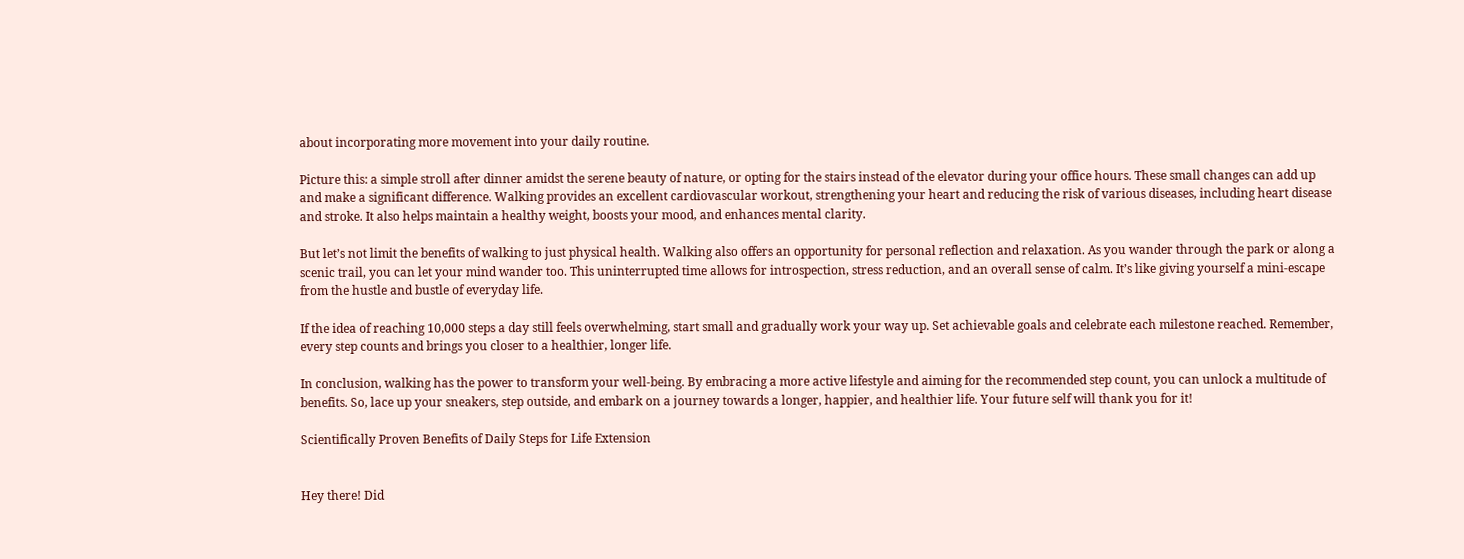about incorporating more movement into your daily routine.

Picture this: a simple stroll after dinner amidst the serene beauty of nature, or opting for the stairs instead of the elevator during your office hours. These small changes can add up and make a significant difference. Walking provides an excellent cardiovascular workout, strengthening your heart and reducing the risk of various diseases, including heart disease and stroke. It also helps maintain a healthy weight, boosts your mood, and enhances mental clarity.

But let’s not limit the benefits of walking to just physical health. Walking also offers an opportunity for personal reflection and relaxation. As you wander through the park or along a scenic trail, you can let your mind wander too. This uninterrupted time allows for introspection, stress reduction, and an overall sense of calm. It’s like giving yourself a mini-escape from the hustle and bustle of everyday life.

If the idea of reaching 10,000 steps a day still feels overwhelming, start small and gradually work your way up. Set achievable goals and celebrate each milestone reached. Remember, every step counts and brings you closer to a healthier, longer life.

In conclusion, walking has the power to transform your well-being. By embracing a more active lifestyle and aiming for the recommended step count, you can unlock a multitude of benefits. So, lace up your sneakers, step outside, and embark on a journey towards a longer, happier, and healthier life. Your future self will thank you for it!

Scientifically Proven Benefits of Daily Steps for Life Extension


Hey there! Did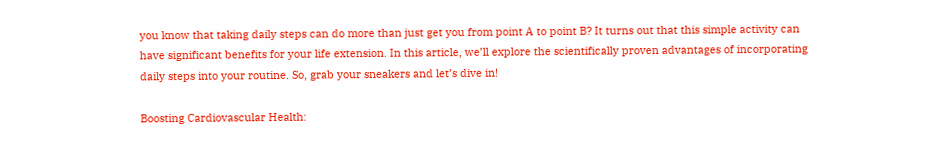you know that taking daily steps can do more than just get you from point A to point B? It turns out that this simple activity can have significant benefits for your life extension. In this article, we’ll explore the scientifically proven advantages of incorporating daily steps into your routine. So, grab your sneakers and let’s dive in!

Boosting Cardiovascular Health: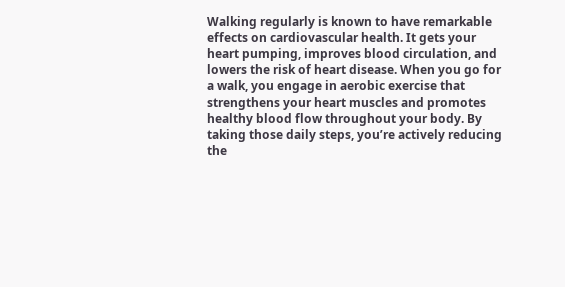Walking regularly is known to have remarkable effects on cardiovascular health. It gets your heart pumping, improves blood circulation, and lowers the risk of heart disease. When you go for a walk, you engage in aerobic exercise that strengthens your heart muscles and promotes healthy blood flow throughout your body. By taking those daily steps, you’re actively reducing the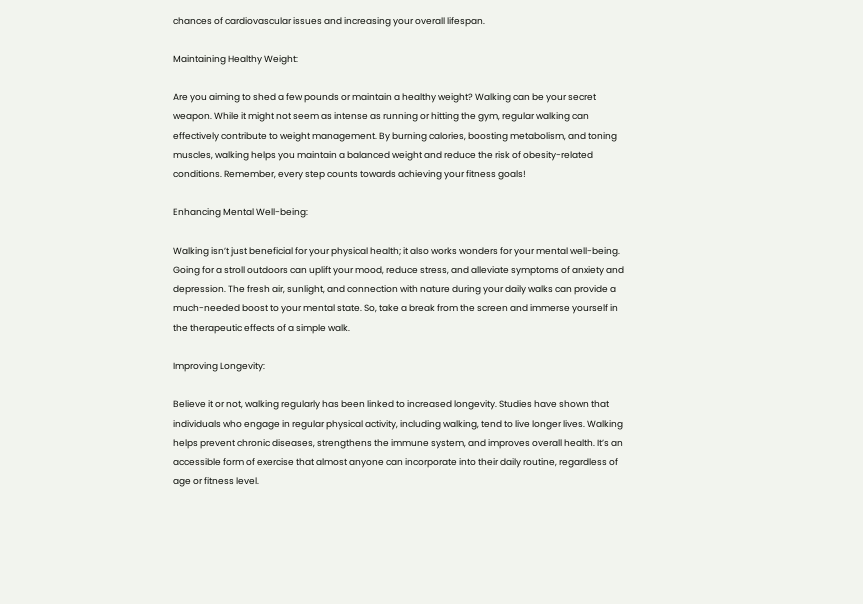chances of cardiovascular issues and increasing your overall lifespan.

Maintaining Healthy Weight:

Are you aiming to shed a few pounds or maintain a healthy weight? Walking can be your secret weapon. While it might not seem as intense as running or hitting the gym, regular walking can effectively contribute to weight management. By burning calories, boosting metabolism, and toning muscles, walking helps you maintain a balanced weight and reduce the risk of obesity-related conditions. Remember, every step counts towards achieving your fitness goals!

Enhancing Mental Well-being:

Walking isn’t just beneficial for your physical health; it also works wonders for your mental well-being. Going for a stroll outdoors can uplift your mood, reduce stress, and alleviate symptoms of anxiety and depression. The fresh air, sunlight, and connection with nature during your daily walks can provide a much-needed boost to your mental state. So, take a break from the screen and immerse yourself in the therapeutic effects of a simple walk.

Improving Longevity:

Believe it or not, walking regularly has been linked to increased longevity. Studies have shown that individuals who engage in regular physical activity, including walking, tend to live longer lives. Walking helps prevent chronic diseases, strengthens the immune system, and improves overall health. It’s an accessible form of exercise that almost anyone can incorporate into their daily routine, regardless of age or fitness level.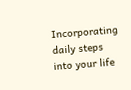Incorporating daily steps into your life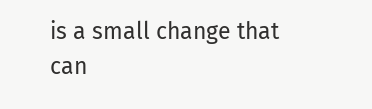is a small change that can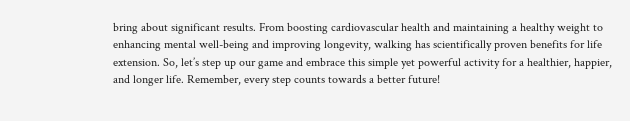bring about significant results. From boosting cardiovascular health and maintaining a healthy weight to enhancing mental well-being and improving longevity, walking has scientifically proven benefits for life extension. So, let’s step up our game and embrace this simple yet powerful activity for a healthier, happier, and longer life. Remember, every step counts towards a better future!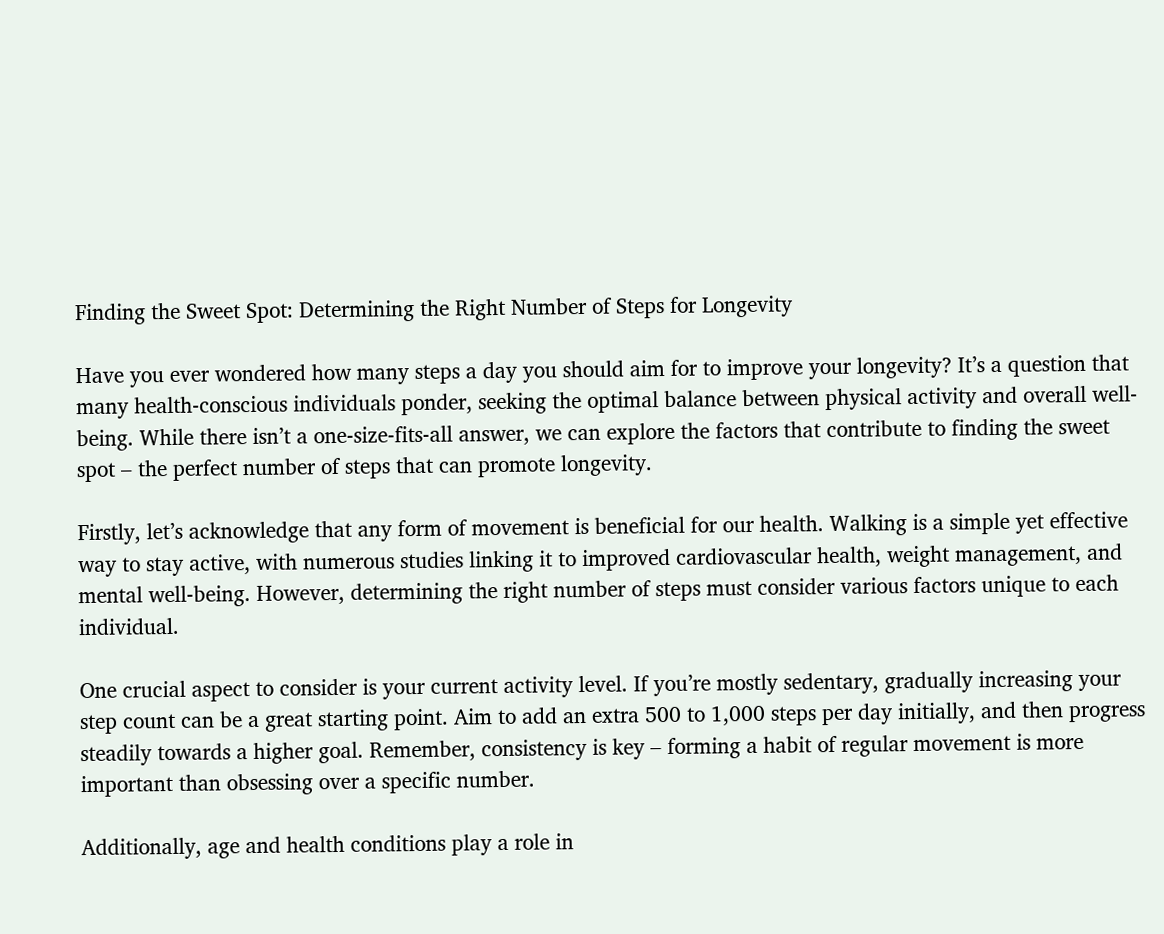Finding the Sweet Spot: Determining the Right Number of Steps for Longevity

Have you ever wondered how many steps a day you should aim for to improve your longevity? It’s a question that many health-conscious individuals ponder, seeking the optimal balance between physical activity and overall well-being. While there isn’t a one-size-fits-all answer, we can explore the factors that contribute to finding the sweet spot – the perfect number of steps that can promote longevity.

Firstly, let’s acknowledge that any form of movement is beneficial for our health. Walking is a simple yet effective way to stay active, with numerous studies linking it to improved cardiovascular health, weight management, and mental well-being. However, determining the right number of steps must consider various factors unique to each individual.

One crucial aspect to consider is your current activity level. If you’re mostly sedentary, gradually increasing your step count can be a great starting point. Aim to add an extra 500 to 1,000 steps per day initially, and then progress steadily towards a higher goal. Remember, consistency is key – forming a habit of regular movement is more important than obsessing over a specific number.

Additionally, age and health conditions play a role in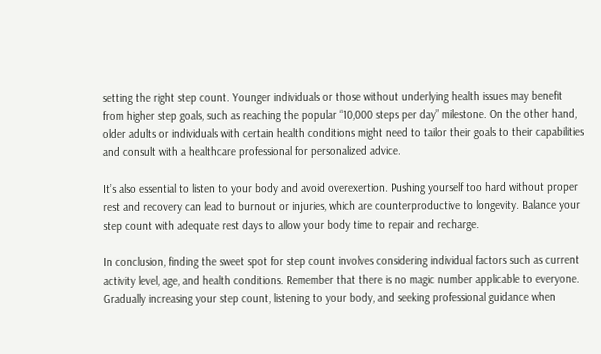setting the right step count. Younger individuals or those without underlying health issues may benefit from higher step goals, such as reaching the popular “10,000 steps per day” milestone. On the other hand, older adults or individuals with certain health conditions might need to tailor their goals to their capabilities and consult with a healthcare professional for personalized advice.

It’s also essential to listen to your body and avoid overexertion. Pushing yourself too hard without proper rest and recovery can lead to burnout or injuries, which are counterproductive to longevity. Balance your step count with adequate rest days to allow your body time to repair and recharge.

In conclusion, finding the sweet spot for step count involves considering individual factors such as current activity level, age, and health conditions. Remember that there is no magic number applicable to everyone. Gradually increasing your step count, listening to your body, and seeking professional guidance when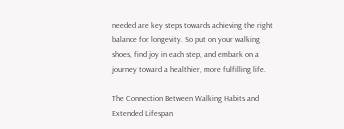needed are key steps towards achieving the right balance for longevity. So put on your walking shoes, find joy in each step, and embark on a journey toward a healthier, more fulfilling life.

The Connection Between Walking Habits and Extended Lifespan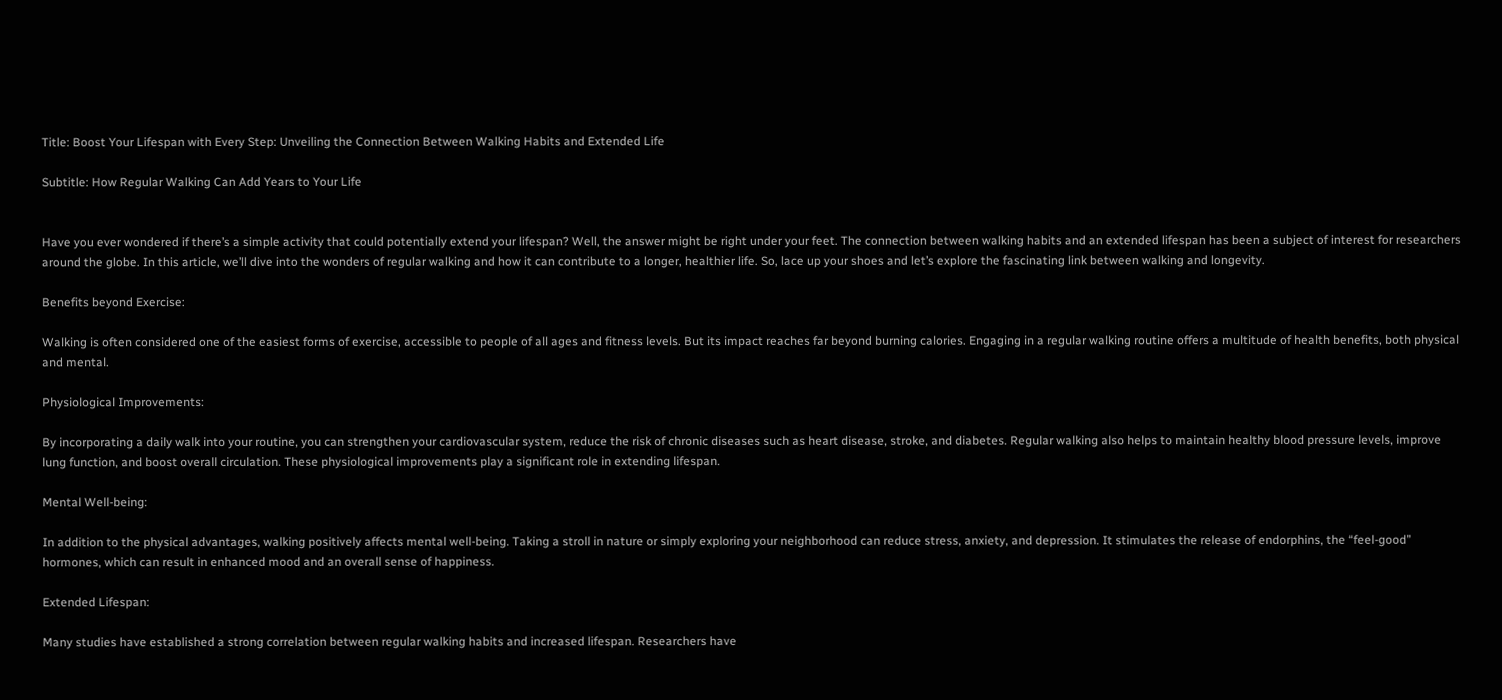Title: Boost Your Lifespan with Every Step: Unveiling the Connection Between Walking Habits and Extended Life

Subtitle: How Regular Walking Can Add Years to Your Life


Have you ever wondered if there’s a simple activity that could potentially extend your lifespan? Well, the answer might be right under your feet. The connection between walking habits and an extended lifespan has been a subject of interest for researchers around the globe. In this article, we’ll dive into the wonders of regular walking and how it can contribute to a longer, healthier life. So, lace up your shoes and let’s explore the fascinating link between walking and longevity.

Benefits beyond Exercise:

Walking is often considered one of the easiest forms of exercise, accessible to people of all ages and fitness levels. But its impact reaches far beyond burning calories. Engaging in a regular walking routine offers a multitude of health benefits, both physical and mental.

Physiological Improvements:

By incorporating a daily walk into your routine, you can strengthen your cardiovascular system, reduce the risk of chronic diseases such as heart disease, stroke, and diabetes. Regular walking also helps to maintain healthy blood pressure levels, improve lung function, and boost overall circulation. These physiological improvements play a significant role in extending lifespan.

Mental Well-being:

In addition to the physical advantages, walking positively affects mental well-being. Taking a stroll in nature or simply exploring your neighborhood can reduce stress, anxiety, and depression. It stimulates the release of endorphins, the “feel-good” hormones, which can result in enhanced mood and an overall sense of happiness.

Extended Lifespan:

Many studies have established a strong correlation between regular walking habits and increased lifespan. Researchers have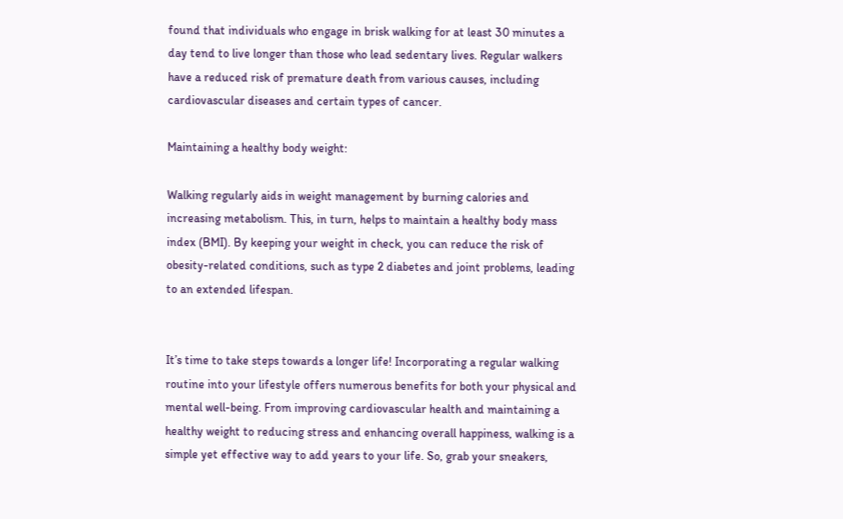found that individuals who engage in brisk walking for at least 30 minutes a day tend to live longer than those who lead sedentary lives. Regular walkers have a reduced risk of premature death from various causes, including cardiovascular diseases and certain types of cancer.

Maintaining a healthy body weight:

Walking regularly aids in weight management by burning calories and increasing metabolism. This, in turn, helps to maintain a healthy body mass index (BMI). By keeping your weight in check, you can reduce the risk of obesity-related conditions, such as type 2 diabetes and joint problems, leading to an extended lifespan.


It’s time to take steps towards a longer life! Incorporating a regular walking routine into your lifestyle offers numerous benefits for both your physical and mental well-being. From improving cardiovascular health and maintaining a healthy weight to reducing stress and enhancing overall happiness, walking is a simple yet effective way to add years to your life. So, grab your sneakers,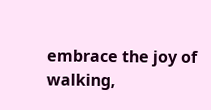embrace the joy of walking,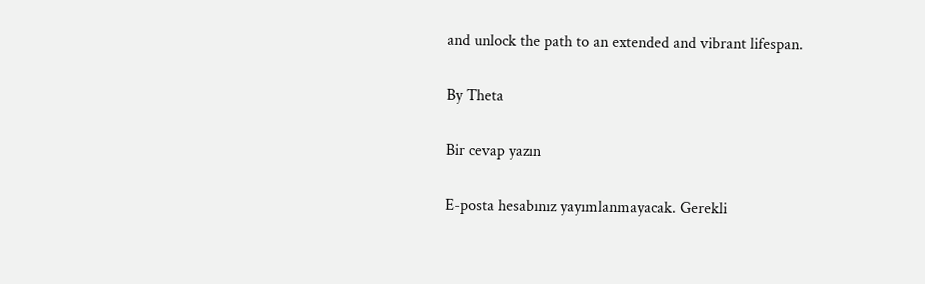and unlock the path to an extended and vibrant lifespan.

By Theta

Bir cevap yazın

E-posta hesabınız yayımlanmayacak. Gerekli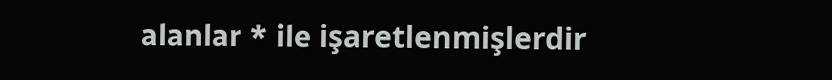alanlar * ile işaretlenmişlerdir